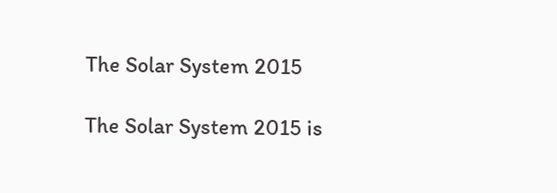The Solar System 2015

The Solar System 2015 is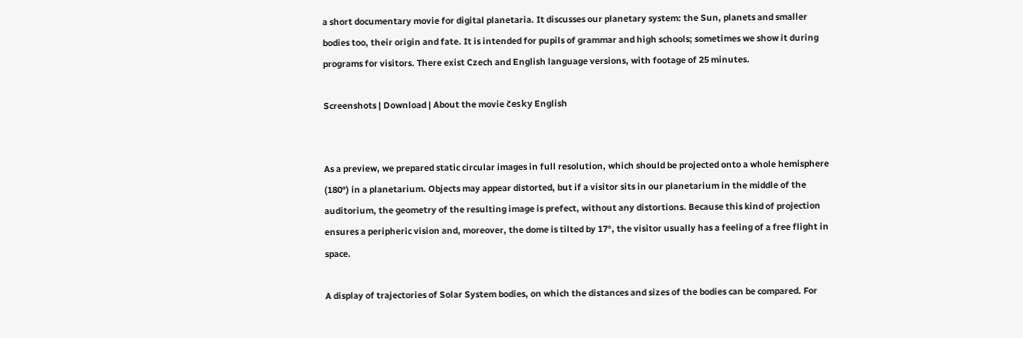a short documentary movie for digital planetaria. It discusses our planetary system: the Sun, planets and smaller bodies too, their origin and fate. It is intended for pupils of grammar and high schools; sometimes we show it during programs for visitors. There exist Czech and English language versions, with footage of 25 minutes.

Screenshots | Download | About the movie česky English


As a preview, we prepared static circular images in full resolution, which should be projected onto a whole hemisphere (180°) in a planetarium. Objects may appear distorted, but if a visitor sits in our planetarium in the middle of the auditorium, the geometry of the resulting image is prefect, without any distortions. Because this kind of projection ensures a peripheric vision and, moreover, the dome is tilted by 17°, the visitor usually has a feeling of a free flight in space.

A display of trajectories of Solar System bodies, on which the distances and sizes of the bodies can be compared. For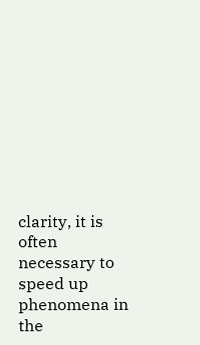clarity, it is often necessary to speed up phenomena in the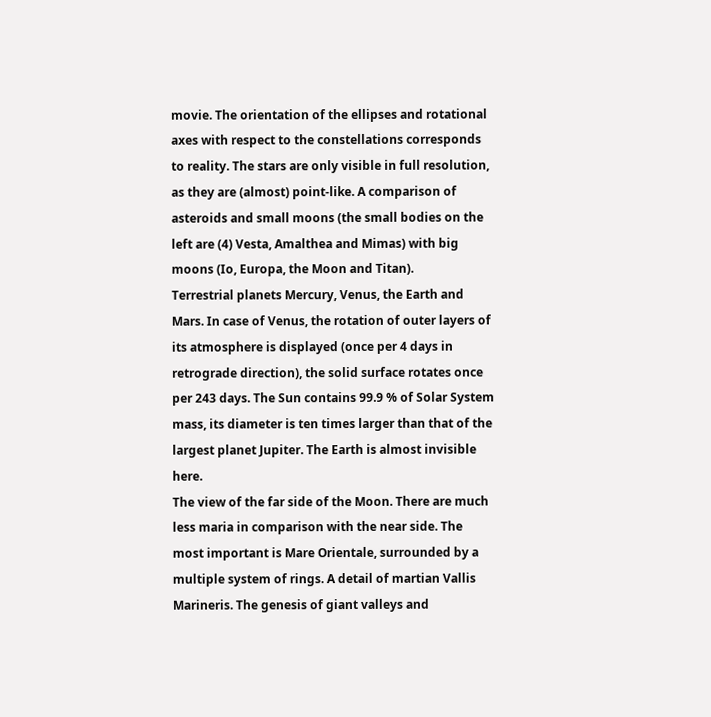movie. The orientation of the ellipses and rotational axes with respect to the constellations corresponds to reality. The stars are only visible in full resolution, as they are (almost) point-like. A comparison of asteroids and small moons (the small bodies on the left are (4) Vesta, Amalthea and Mimas) with big moons (Io, Europa, the Moon and Titan).
Terrestrial planets Mercury, Venus, the Earth and Mars. In case of Venus, the rotation of outer layers of its atmosphere is displayed (once per 4 days in retrograde direction), the solid surface rotates once per 243 days. The Sun contains 99.9 % of Solar System mass, its diameter is ten times larger than that of the largest planet Jupiter. The Earth is almost invisible here.
The view of the far side of the Moon. There are much less maria in comparison with the near side. The most important is Mare Orientale, surrounded by a multiple system of rings. A detail of martian Vallis Marineris. The genesis of giant valleys and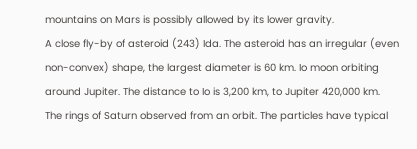mountains on Mars is possibly allowed by its lower gravity.
A close fly-by of asteroid (243) Ida. The asteroid has an irregular (even non-convex) shape, the largest diameter is 60 km. Io moon orbiting around Jupiter. The distance to Io is 3,200 km, to Jupiter 420,000 km.
The rings of Saturn observed from an orbit. The particles have typical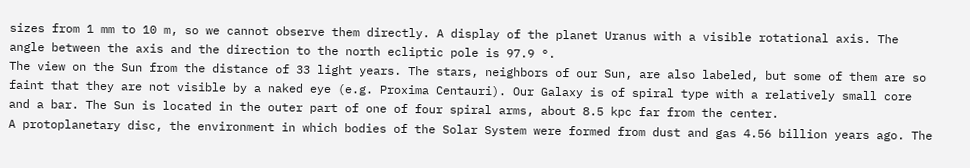sizes from 1 mm to 10 m, so we cannot observe them directly. A display of the planet Uranus with a visible rotational axis. The angle between the axis and the direction to the north ecliptic pole is 97.9 °.
The view on the Sun from the distance of 33 light years. The stars, neighbors of our Sun, are also labeled, but some of them are so faint that they are not visible by a naked eye (e.g. Proxima Centauri). Our Galaxy is of spiral type with a relatively small core and a bar. The Sun is located in the outer part of one of four spiral arms, about 8.5 kpc far from the center.
A protoplanetary disc, the environment in which bodies of the Solar System were formed from dust and gas 4.56 billion years ago. The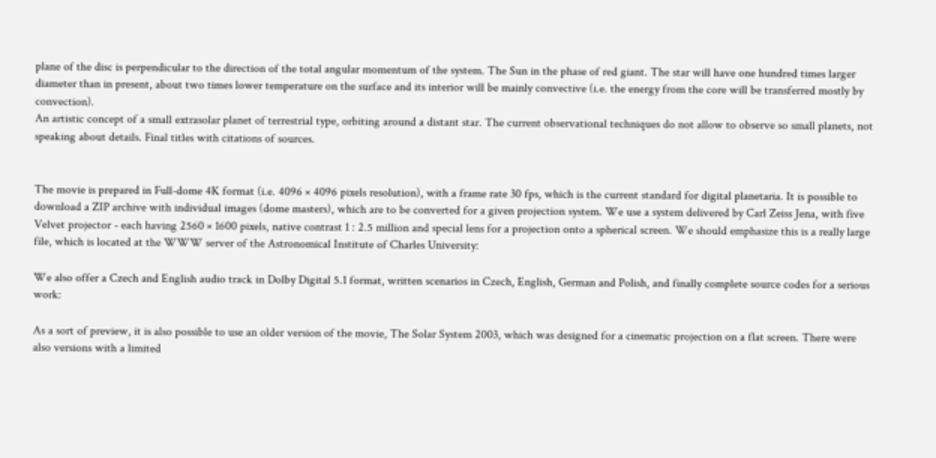plane of the disc is perpendicular to the direction of the total angular momentum of the system. The Sun in the phase of red giant. The star will have one hundred times larger diameter than in present, about two times lower temperature on the surface and its interior will be mainly convective (i.e. the energy from the core will be transferred mostly by convection).
An artistic concept of a small extrasolar planet of terrestrial type, orbiting around a distant star. The current observational techniques do not allow to observe so small planets, not speaking about details. Final titles with citations of sources.


The movie is prepared in Full-dome 4K format (i.e. 4096 × 4096 pixels resolution), with a frame rate 30 fps, which is the current standard for digital planetaria. It is possible to download a ZIP archive with individual images (dome masters), which are to be converted for a given projection system. We use a system delivered by Carl Zeiss Jena, with five Velvet projector - each having 2560 × 1600 pixels, native contrast 1 : 2.5 million and special lens for a projection onto a spherical screen. We should emphasize this is a really large file, which is located at the WWW server of the Astronomical Institute of Charles University:

We also offer a Czech and English audio track in Dolby Digital 5.1 format, written scenarios in Czech, English, German and Polish, and finally complete source codes for a serious work:

As a sort of preview, it is also possible to use an older version of the movie, The Solar System 2003, which was designed for a cinematic projection on a flat screen. There were also versions with a limited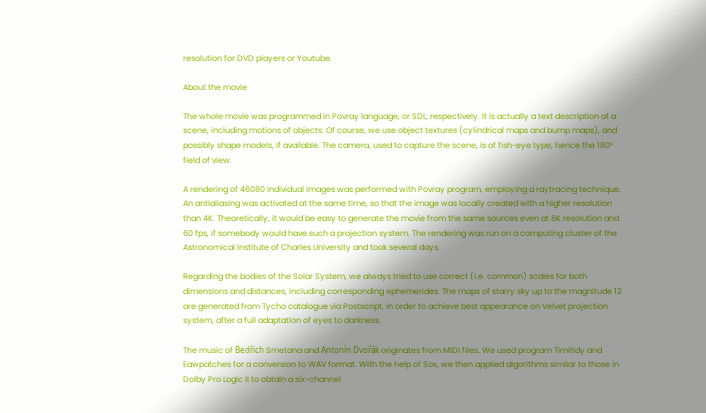resolution for DVD players or Youtube.

About the movie

The whole movie was programmed in Povray language, or SDL, respectively. It is actually a text description of a scene, including motions of objects. Of course, we use object textures (cylindrical maps and bump maps), and possibly shape models, if available. The camera, used to capture the scene, is of fish-eye type, hence the 180° field of view.

A rendering of 46080 individual images was performed with Povray program, employing a raytracing technique. An antialiasing was activated at the same time, so that the image was locally created with a higher resolution than 4K. Theoretically, it would be easy to generate the movie from the same sources even at 8K resolution and 60 fps, if somebody would have such a projection system. The rendering was run on a computing cluster of the Astronomical Institute of Charles University and took several days.

Regarding the bodies of the Solar System, we always tried to use correct (i.e. common) scales for both dimensions and distances, including corresponding ephemerides. The maps of starry sky up to the magnitude 12 are generated from Tycho catalogue via Postscript, in order to achieve best appearance on Velvet projection system, after a full adaptation of eyes to darkness.

The music of Bedřich Smetana and Antonín Dvořák originates from MIDI files. We used program Timitidy and Eawpatches for a conversion to WAV format. With the help of Sox, we then applied algorithms similar to those in Dolby Pro Logic II to obtain a six-channel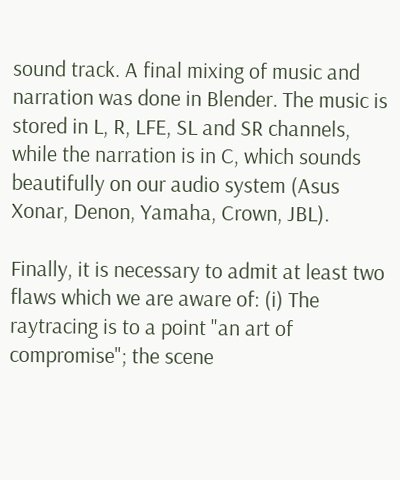sound track. A final mixing of music and narration was done in Blender. The music is stored in L, R, LFE, SL and SR channels, while the narration is in C, which sounds beautifully on our audio system (Asus Xonar, Denon, Yamaha, Crown, JBL).

Finally, it is necessary to admit at least two flaws which we are aware of: (i) The raytracing is to a point "an art of compromise"; the scene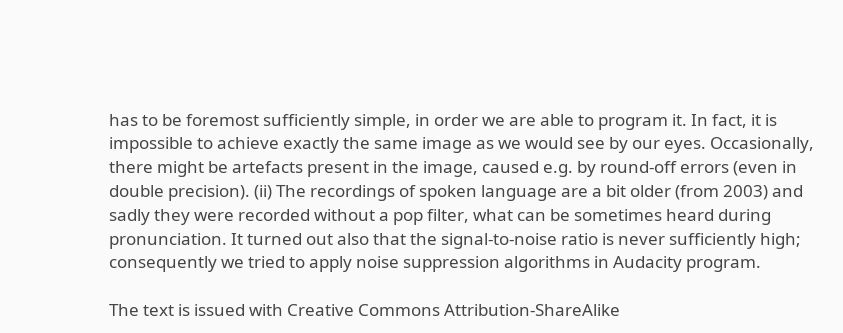has to be foremost sufficiently simple, in order we are able to program it. In fact, it is impossible to achieve exactly the same image as we would see by our eyes. Occasionally, there might be artefacts present in the image, caused e.g. by round-off errors (even in double precision). (ii) The recordings of spoken language are a bit older (from 2003) and sadly they were recorded without a pop filter, what can be sometimes heard during pronunciation. It turned out also that the signal-to-noise ratio is never sufficiently high; consequently we tried to apply noise suppression algorithms in Audacity program.

The text is issued with Creative Commons Attribution-ShareAlike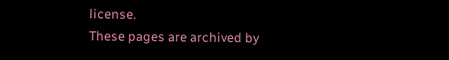license.
These pages are archived by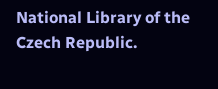National Library of the Czech Republic.